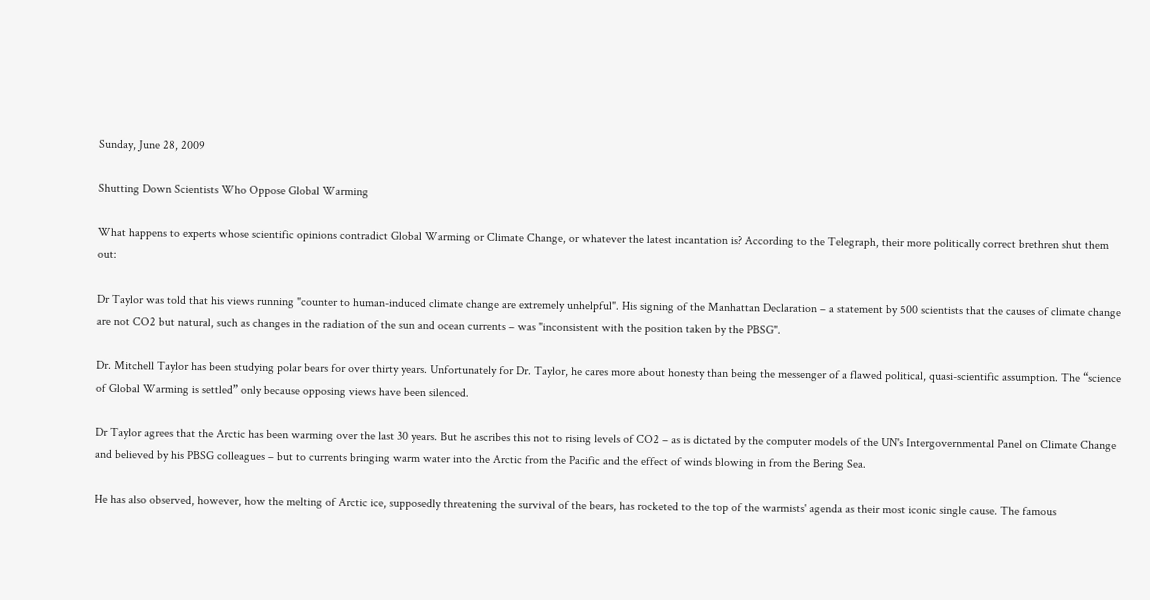Sunday, June 28, 2009

Shutting Down Scientists Who Oppose Global Warming

What happens to experts whose scientific opinions contradict Global Warming or Climate Change, or whatever the latest incantation is? According to the Telegraph, their more politically correct brethren shut them out:

Dr Taylor was told that his views running "counter to human-induced climate change are extremely unhelpful". His signing of the Manhattan Declaration – a statement by 500 scientists that the causes of climate change are not CO2 but natural, such as changes in the radiation of the sun and ocean currents – was "inconsistent with the position taken by the PBSG".

Dr. Mitchell Taylor has been studying polar bears for over thirty years. Unfortunately for Dr. Taylor, he cares more about honesty than being the messenger of a flawed political, quasi-scientific assumption. The “science of Global Warming is settled” only because opposing views have been silenced.

Dr Taylor agrees that the Arctic has been warming over the last 30 years. But he ascribes this not to rising levels of CO2 – as is dictated by the computer models of the UN's Intergovernmental Panel on Climate Change and believed by his PBSG colleagues – but to currents bringing warm water into the Arctic from the Pacific and the effect of winds blowing in from the Bering Sea.

He has also observed, however, how the melting of Arctic ice, supposedly threatening the survival of the bears, has rocketed to the top of the warmists' agenda as their most iconic single cause. The famous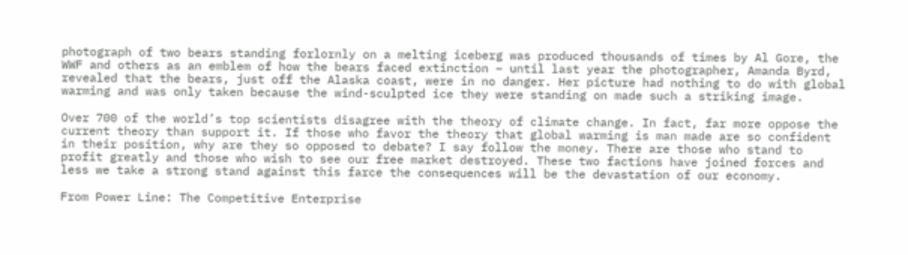photograph of two bears standing forlornly on a melting iceberg was produced thousands of times by Al Gore, the WWF and others as an emblem of how the bears faced extinction – until last year the photographer, Amanda Byrd, revealed that the bears, just off the Alaska coast, were in no danger. Her picture had nothing to do with global warming and was only taken because the wind-sculpted ice they were standing on made such a striking image.

Over 700 of the world’s top scientists disagree with the theory of climate change. In fact, far more oppose the current theory than support it. If those who favor the theory that global warming is man made are so confident in their position, why are they so opposed to debate? I say follow the money. There are those who stand to profit greatly and those who wish to see our free market destroyed. These two factions have joined forces and less we take a strong stand against this farce the consequences will be the devastation of our economy.

From Power Line: The Competitive Enterprise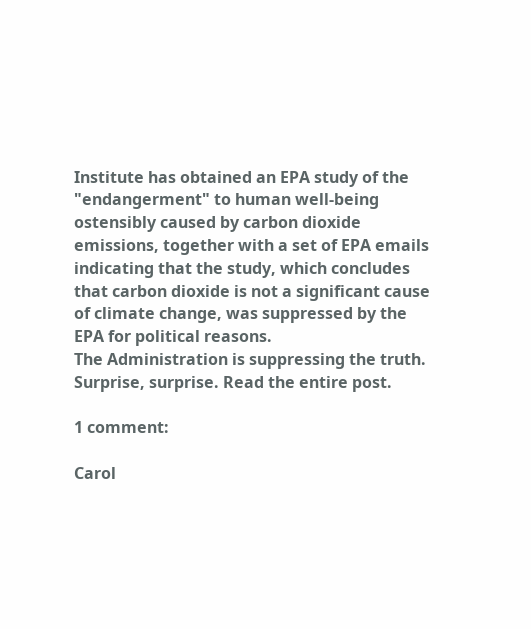Institute has obtained an EPA study of the "endangerment" to human well-being ostensibly caused by carbon dioxide emissions, together with a set of EPA emails indicating that the study, which concludes that carbon dioxide is not a significant cause of climate change, was suppressed by the EPA for political reasons.
The Administration is suppressing the truth. Surprise, surprise. Read the entire post.

1 comment:

Carol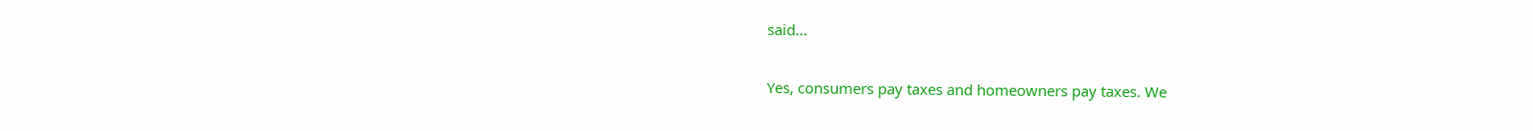said...

Yes, consumers pay taxes and homeowners pay taxes. We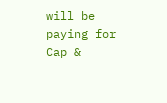will be paying for Cap &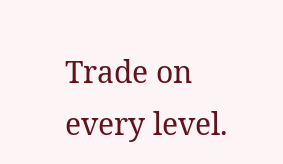Trade on every level.